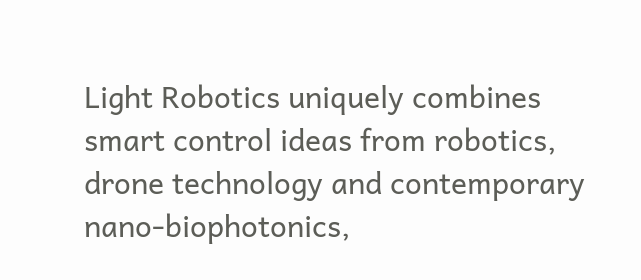Light Robotics uniquely combines smart control ideas from robotics, drone technology and contemporary nano-biophotonics,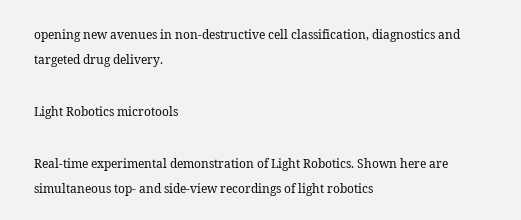opening new avenues in non-destructive cell classification, diagnostics and targeted drug delivery.

Light Robotics microtools

Real-time experimental demonstration of Light Robotics. Shown here are simultaneous top- and side-view recordings of light robotics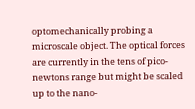optomechanically probing a microscale object. The optical forces are currently in the tens of pico-newtons range but might be scaled up to the nano-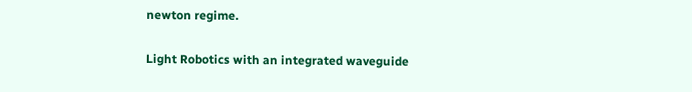newton regime.

Light Robotics with an integrated waveguide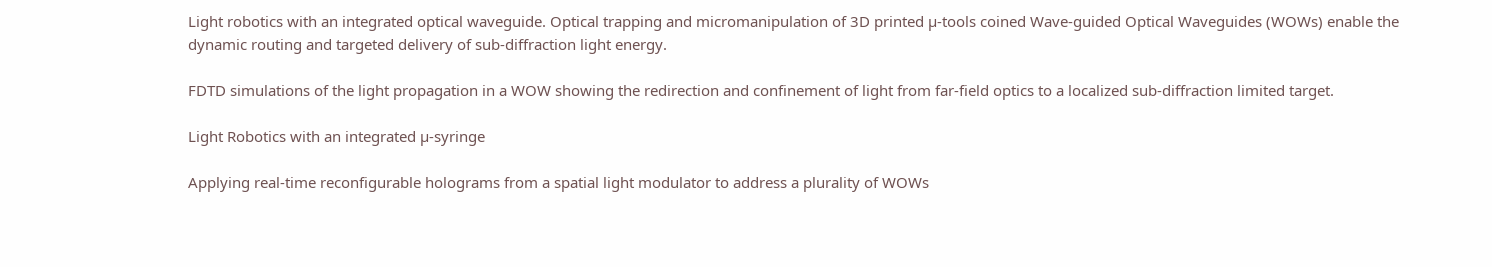Light robotics with an integrated optical waveguide. Optical trapping and micromanipulation of 3D printed µ-tools coined Wave-guided Optical Waveguides (WOWs) enable the dynamic routing and targeted delivery of sub-diffraction light energy.

FDTD simulations of the light propagation in a WOW showing the redirection and confinement of light from far-field optics to a localized sub-diffraction limited target.

Light Robotics with an integrated µ-syringe

Applying real-time reconfigurable holograms from a spatial light modulator to address a plurality of WOWs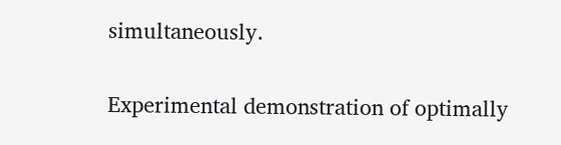simultaneously.

Experimental demonstration of optimally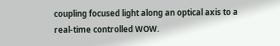coupling focused light along an optical axis to a real-time controlled WOW.